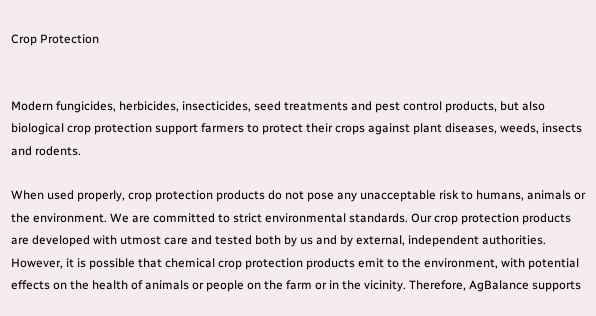Crop Protection


Modern fungicides, herbicides, insecticides, seed treatments and pest control products, but also biological crop protection support farmers to protect their crops against plant diseases, weeds, insects and rodents.

When used properly, crop protection products do not pose any unacceptable risk to humans, animals or the environment. We are committed to strict environmental standards. Our crop protection products are developed with utmost care and tested both by us and by external, independent authorities. However, it is possible that chemical crop protection products emit to the environment, with potential effects on the health of animals or people on the farm or in the vicinity. Therefore, AgBalance supports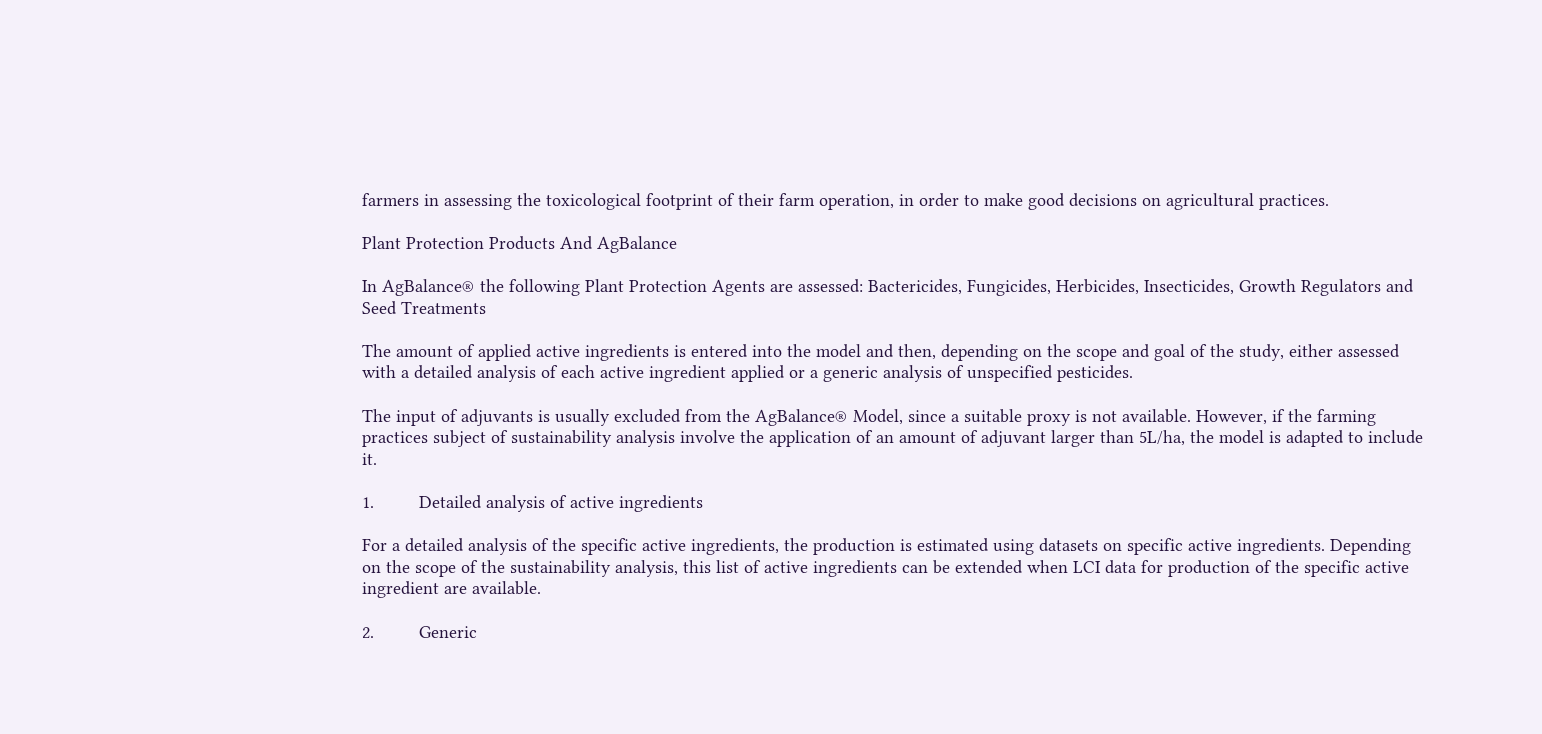farmers in assessing the toxicological footprint of their farm operation, in order to make good decisions on agricultural practices.

Plant Protection Products And AgBalance

In AgBalance® the following Plant Protection Agents are assessed: Bactericides, Fungicides, Herbicides, Insecticides, Growth Regulators and Seed Treatments

The amount of applied active ingredients is entered into the model and then, depending on the scope and goal of the study, either assessed with a detailed analysis of each active ingredient applied or a generic analysis of unspecified pesticides.

The input of adjuvants is usually excluded from the AgBalance® Model, since a suitable proxy is not available. However, if the farming practices subject of sustainability analysis involve the application of an amount of adjuvant larger than 5L/ha, the model is adapted to include it.

1.         Detailed analysis of active ingredients

For a detailed analysis of the specific active ingredients, the production is estimated using datasets on specific active ingredients. Depending on the scope of the sustainability analysis, this list of active ingredients can be extended when LCI data for production of the specific active ingredient are available.

2.         Generic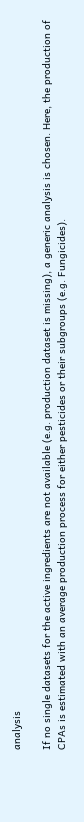analysis

If no single datasets for the active ingredients are not available (e.g. production dataset is missing), a generic analysis is chosen. Here, the production of CPAs is estimated with an average production process for either pesticides or their subgroups (e.g. Fungicides).